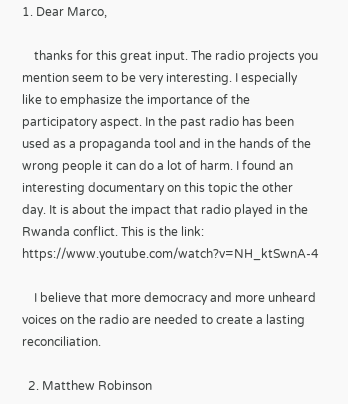1. Dear Marco,

    thanks for this great input. The radio projects you mention seem to be very interesting. I especially like to emphasize the importance of the participatory aspect. In the past radio has been used as a propaganda tool and in the hands of the wrong people it can do a lot of harm. I found an interesting documentary on this topic the other day. It is about the impact that radio played in the Rwanda conflict. This is the link: https://www.youtube.com/watch?v=NH_ktSwnA-4

    I believe that more democracy and more unheard voices on the radio are needed to create a lasting reconciliation.

  2. Matthew Robinson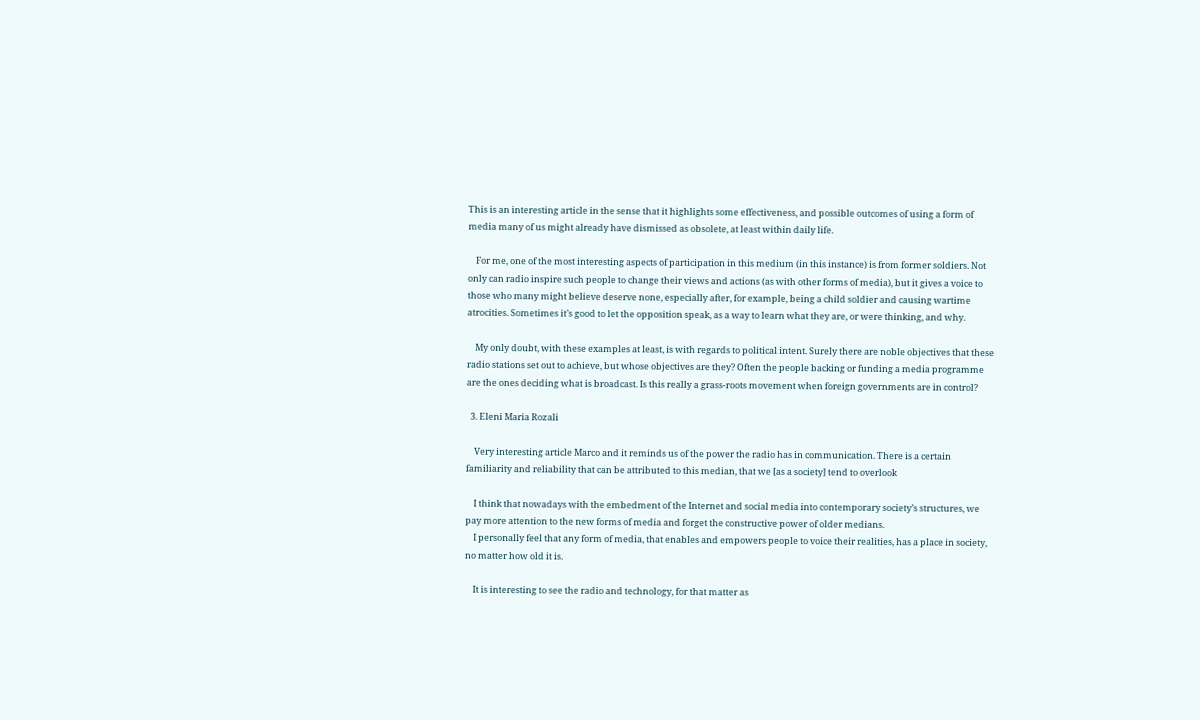This is an interesting article in the sense that it highlights some effectiveness, and possible outcomes of using a form of media many of us might already have dismissed as obsolete, at least within daily life.

    For me, one of the most interesting aspects of participation in this medium (in this instance) is from former soldiers. Not only can radio inspire such people to change their views and actions (as with other forms of media), but it gives a voice to those who many might believe deserve none, especially after, for example, being a child soldier and causing wartime atrocities. Sometimes it’s good to let the opposition speak, as a way to learn what they are, or were thinking, and why.

    My only doubt, with these examples at least, is with regards to political intent. Surely there are noble objectives that these radio stations set out to achieve, but whose objectives are they? Often the people backing or funding a media programme are the ones deciding what is broadcast. Is this really a grass-roots movement when foreign governments are in control?

  3. Eleni Maria Rozali

    Very interesting article Marco and it reminds us of the power the radio has in communication. There is a certain familiarity and reliability that can be attributed to this median, that we [as a society] tend to overlook

    I think that nowadays with the embedment of the Internet and social media into contemporary society’s structures, we pay more attention to the new forms of media and forget the constructive power of older medians.
    I personally feel that any form of media, that enables and empowers people to voice their realities, has a place in society, no matter how old it is.

    It is interesting to see the radio and technology, for that matter as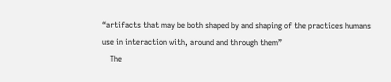“artifacts that may be both shaped by and shaping of the practices humans use in interaction with, around and through them”
    The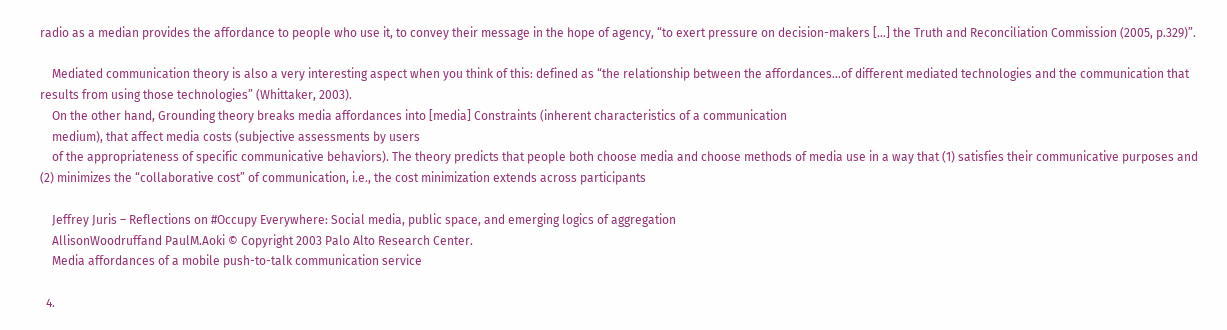radio as a median provides the affordance to people who use it, to convey their message in the hope of agency, “to exert pressure on decision-makers […] the Truth and Reconciliation Commission (2005, p.329)”.

    Mediated communication theory is also a very interesting aspect when you think of this: defined as “the relationship between the affordances…of different mediated technologies and the communication that results from using those technologies” (Whittaker, 2003).
    On the other hand, Grounding theory breaks media affordances into [media] Constraints (inherent characteristics of a communication
    medium), that affect media costs (subjective assessments by users
    of the appropriateness of specific communicative behaviors). The theory predicts that people both choose media and choose methods of media use in a way that (1) satisfies their communicative purposes and (2) minimizes the “collaborative cost” of communication, i.e., the cost minimization extends across participants

    Jeffrey Juris – Reflections on #Occupy Everywhere: Social media, public space, and emerging logics of aggregation
    AllisonWoodruffand PaulM.Aoki © Copyright 2003 Palo Alto Research Center.
    Media affordances of a mobile push-to-talk communication service

  4.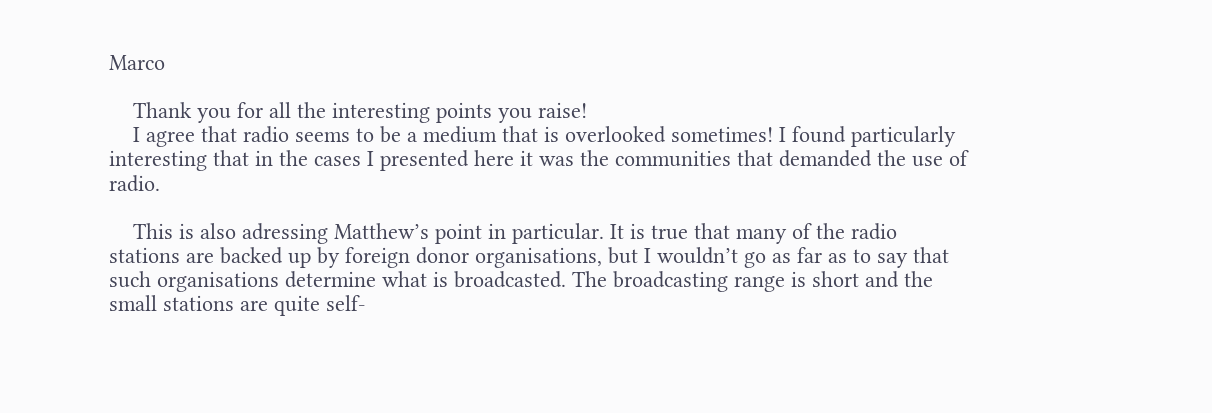Marco

    Thank you for all the interesting points you raise!
    I agree that radio seems to be a medium that is overlooked sometimes! I found particularly interesting that in the cases I presented here it was the communities that demanded the use of radio.

    This is also adressing Matthew’s point in particular. It is true that many of the radio stations are backed up by foreign donor organisations, but I wouldn’t go as far as to say that such organisations determine what is broadcasted. The broadcasting range is short and the small stations are quite self-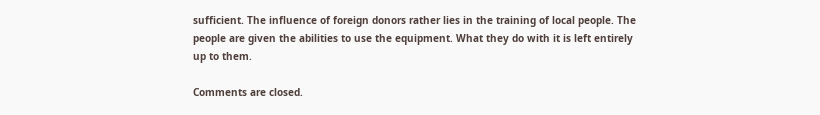sufficient. The influence of foreign donors rather lies in the training of local people. The people are given the abilities to use the equipment. What they do with it is left entirely up to them.

Comments are closed.